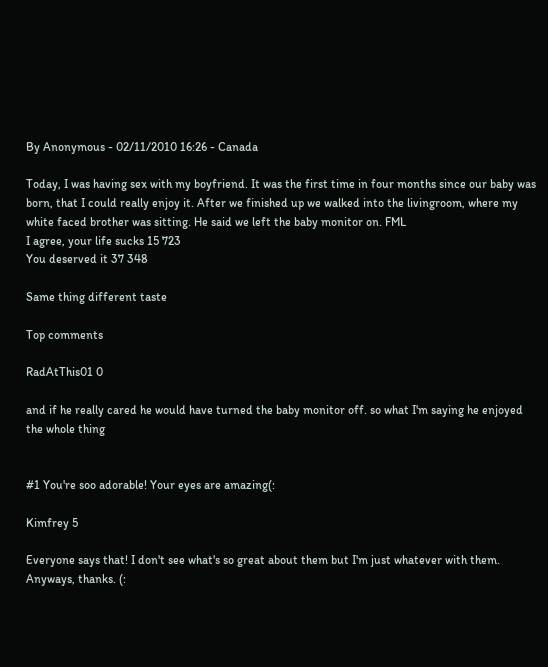By Anonymous - 02/11/2010 16:26 - Canada

Today, I was having sex with my boyfriend. It was the first time in four months since our baby was born, that I could really enjoy it. After we finished up we walked into the livingroom, where my white faced brother was sitting. He said we left the baby monitor on. FML
I agree, your life sucks 15 723
You deserved it 37 348

Same thing different taste

Top comments

RadAtThis01 0

and if he really cared he would have turned the baby monitor off. so what I'm saying he enjoyed the whole thing


#1 You're soo adorable! Your eyes are amazing(:

Kimfrey 5

Everyone says that! I don't see what's so great about them but I'm just whatever with them. Anyways, thanks. (: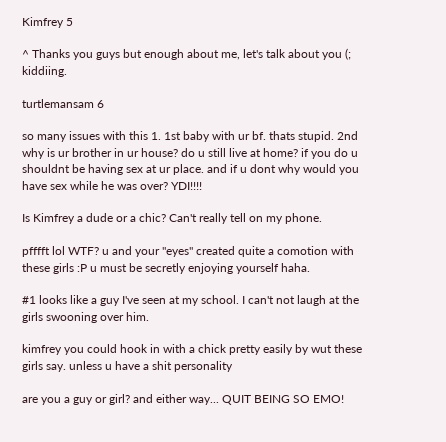Kimfrey 5

^ Thanks you guys but enough about me, let's talk about you (; kiddiing.

turtlemansam 6

so many issues with this 1. 1st baby with ur bf. thats stupid. 2nd why is ur brother in ur house? do u still live at home? if you do u shouldnt be having sex at ur place. and if u dont why would you have sex while he was over? YDI!!!!

Is Kimfrey a dude or a chic? Can't really tell on my phone.

pfffft lol WTF? u and your "eyes" created quite a comotion with these girls :P u must be secretly enjoying yourself haha.

#1 looks like a guy I've seen at my school. I can't not laugh at the girls swooning over him.

kimfrey you could hook in with a chick pretty easily by wut these girls say. unless u have a shit personality

are you a guy or girl? and either way... QUIT BEING SO EMO!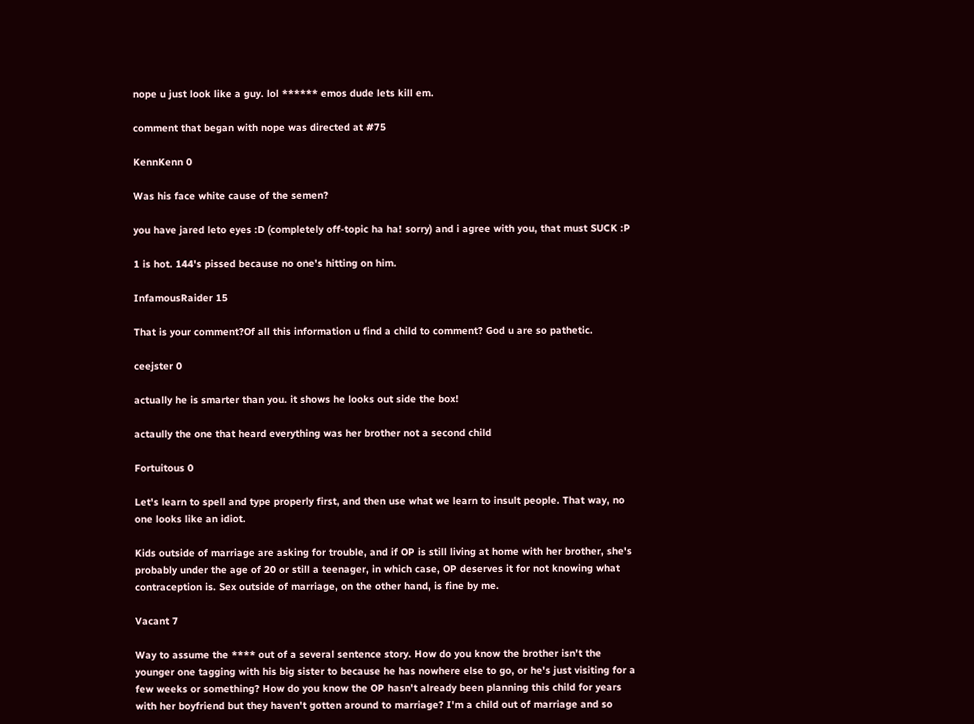nope u just look like a guy. lol ****** emos dude lets kill em.

comment that began with nope was directed at #75

KennKenn 0

Was his face white cause of the semen?

you have jared leto eyes :D (completely off-topic ha ha! sorry) and i agree with you, that must SUCK :P

1 is hot. 144's pissed because no one's hitting on him.

InfamousRaider 15

That is your comment?Of all this information u find a child to comment? God u are so pathetic.

ceejster 0

actually he is smarter than you. it shows he looks out side the box!

actaully the one that heard everything was her brother not a second child

Fortuitous 0

Let's learn to spell and type properly first, and then use what we learn to insult people. That way, no one looks like an idiot.

Kids outside of marriage are asking for trouble, and if OP is still living at home with her brother, she's probably under the age of 20 or still a teenager, in which case, OP deserves it for not knowing what contraception is. Sex outside of marriage, on the other hand, is fine by me.

Vacant 7

Way to assume the **** out of a several sentence story. How do you know the brother isn't the younger one tagging with his big sister to because he has nowhere else to go, or he's just visiting for a few weeks or something? How do you know the OP hasn't already been planning this child for years with her boyfriend but they haven't gotten around to marriage? I'm a child out of marriage and so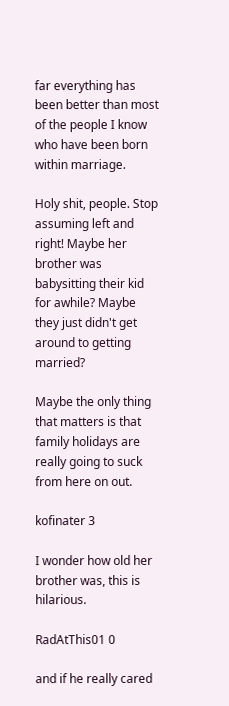far everything has been better than most of the people I know who have been born within marriage.

Holy shit, people. Stop assuming left and right! Maybe her brother was babysitting their kid for awhile? Maybe they just didn't get around to getting married?

Maybe the only thing that matters is that family holidays are really going to suck from here on out.

kofinater 3

I wonder how old her brother was, this is hilarious.

RadAtThis01 0

and if he really cared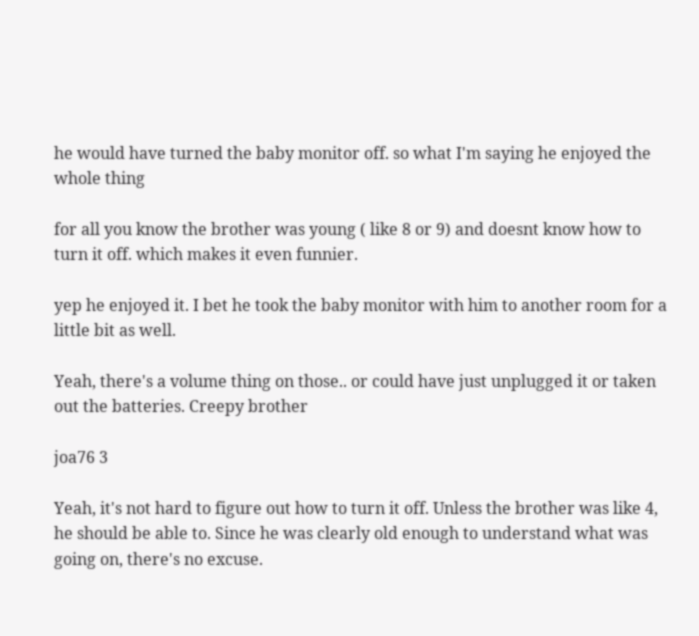he would have turned the baby monitor off. so what I'm saying he enjoyed the whole thing

for all you know the brother was young ( like 8 or 9) and doesnt know how to turn it off. which makes it even funnier.

yep he enjoyed it. I bet he took the baby monitor with him to another room for a little bit as well.

Yeah, there's a volume thing on those.. or could have just unplugged it or taken out the batteries. Creepy brother

joa76 3

Yeah, it's not hard to figure out how to turn it off. Unless the brother was like 4, he should be able to. Since he was clearly old enough to understand what was going on, there's no excuse.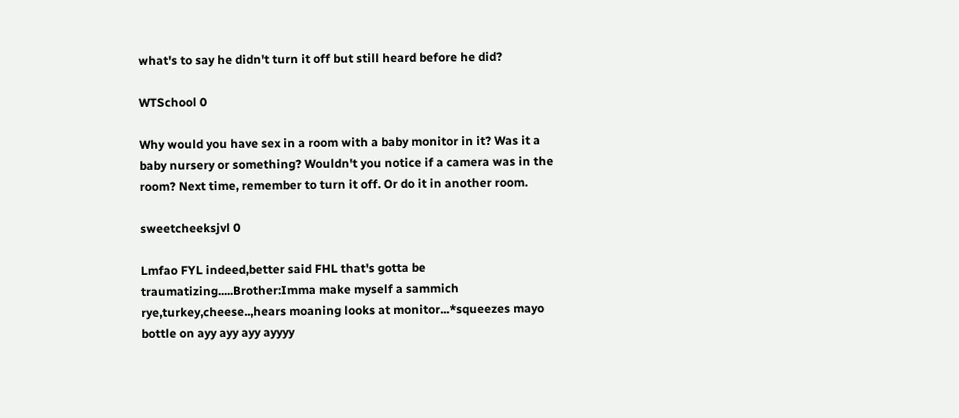what's to say he didn't turn it off but still heard before he did?

WTSchool 0

Why would you have sex in a room with a baby monitor in it? Was it a baby nursery or something? Wouldn't you notice if a camera was in the room? Next time, remember to turn it off. Or do it in another room.

sweetcheeksjvl 0

Lmfao FYL indeed,better said FHL that's gotta be traumatizing.....Brother:Imma make myself a sammich rye,turkey,cheese..,hears moaning looks at monitor...*squeezes mayo bottle on ayy ayy ayy ayyyy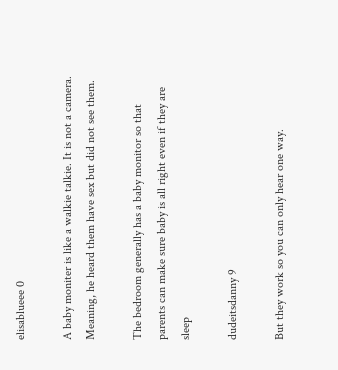elisablueee 0

A baby moniter is like a walkie talkie. It is not a camera. Meaning, he heard them have sex but did not see them.

The bedroom generally has a baby monitor so that parents can make sure baby is all right even if they are sleep

dudeitsdanny 9

But they work so you can only hear one way.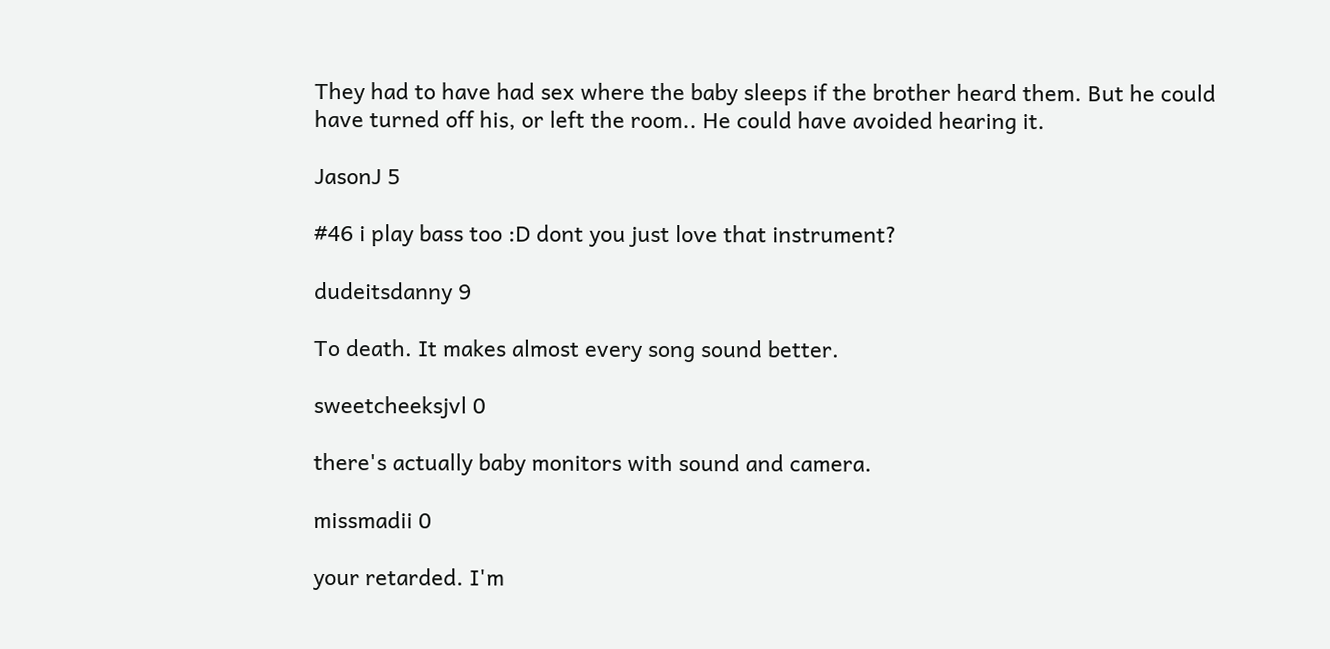They had to have had sex where the baby sleeps if the brother heard them. But he could have turned off his, or left the room.. He could have avoided hearing it.

JasonJ 5

#46 i play bass too :D dont you just love that instrument?

dudeitsdanny 9

To death. It makes almost every song sound better.

sweetcheeksjvl 0

there's actually baby monitors with sound and camera.

missmadii 0

your retarded. I'm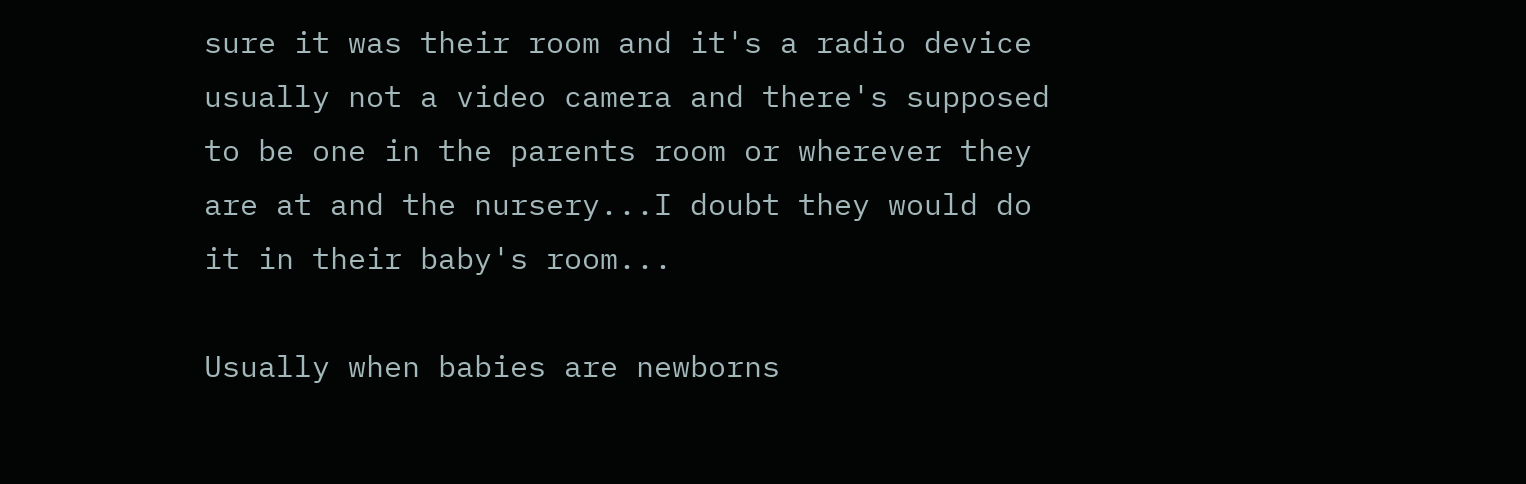sure it was their room and it's a radio device usually not a video camera and there's supposed to be one in the parents room or wherever they are at and the nursery...I doubt they would do it in their baby's room...

Usually when babies are newborns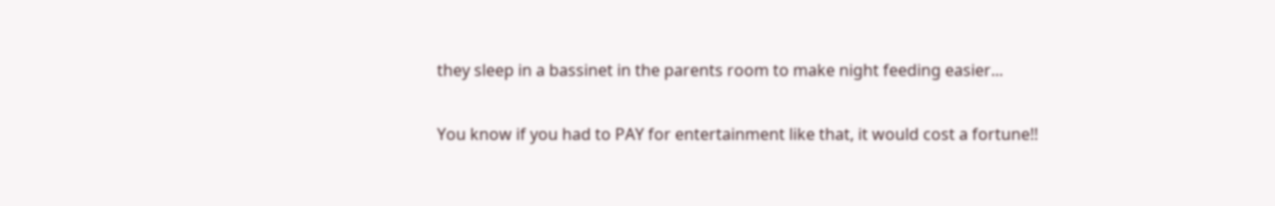they sleep in a bassinet in the parents room to make night feeding easier...

You know if you had to PAY for entertainment like that, it would cost a fortune!!